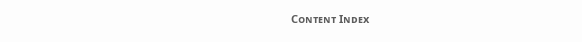Cᴏɴᴛᴇɴᴛ Iɴᴅᴇx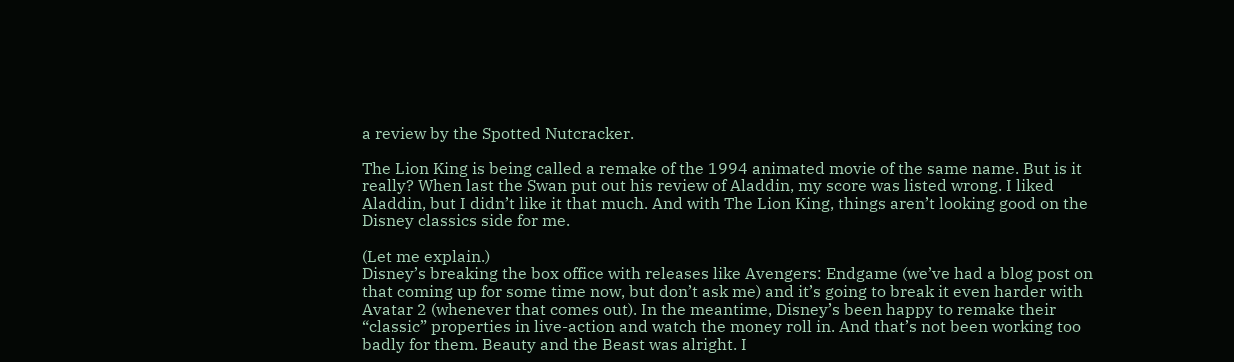a review by the Spotted Nutcracker.

The Lion King is being called a remake of the 1994 animated movie of the same name. But is it really? When last the Swan put out his review of Aladdin, my score was listed wrong. I liked Aladdin, but I didn’t like it that much. And with The Lion King, things aren’t looking good on the Disney classics side for me.

(Let me explain.)
Disney’s breaking the box office with releases like Avengers: Endgame (we’ve had a blog post on that coming up for some time now, but don’t ask me) and it’s going to break it even harder with Avatar 2 (whenever that comes out). In the meantime, Disney’s been happy to remake their “classic” properties in live-action and watch the money roll in. And that’s not been working too badly for them. Beauty and the Beast was alright. I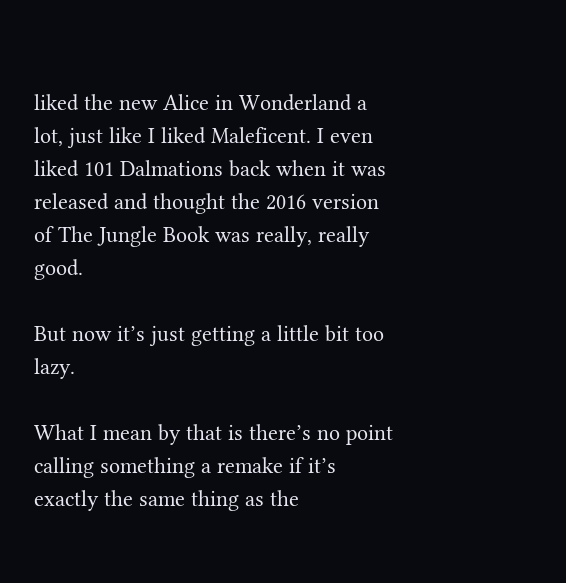liked the new Alice in Wonderland a lot, just like I liked Maleficent. I even liked 101 Dalmations back when it was released and thought the 2016 version of The Jungle Book was really, really good.

But now it’s just getting a little bit too lazy.

What I mean by that is there’s no point calling something a remake if it’s exactly the same thing as the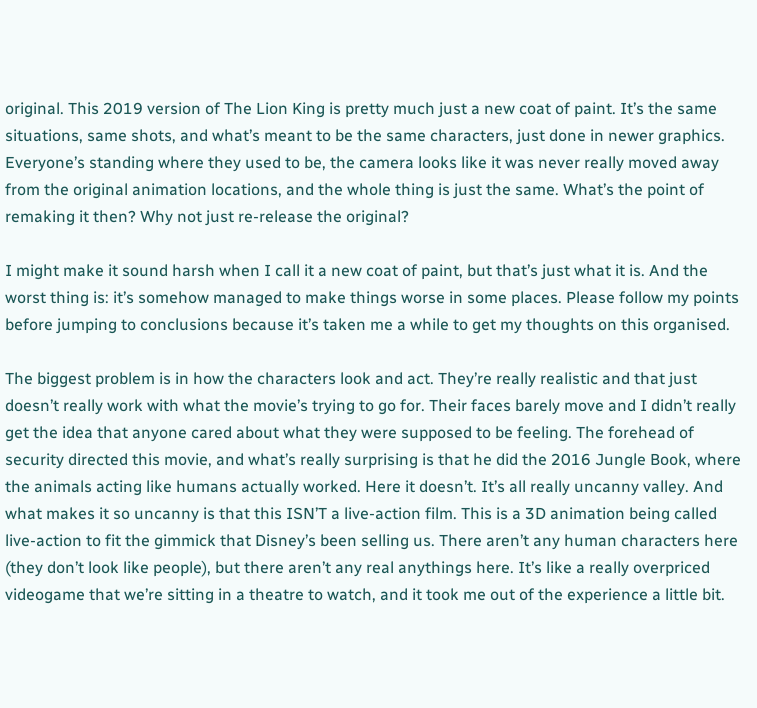original. This 2019 version of The Lion King is pretty much just a new coat of paint. It’s the same situations, same shots, and what’s meant to be the same characters, just done in newer graphics. Everyone’s standing where they used to be, the camera looks like it was never really moved away from the original animation locations, and the whole thing is just the same. What’s the point of remaking it then? Why not just re-release the original?

I might make it sound harsh when I call it a new coat of paint, but that’s just what it is. And the worst thing is: it’s somehow managed to make things worse in some places. Please follow my points before jumping to conclusions because it’s taken me a while to get my thoughts on this organised.

The biggest problem is in how the characters look and act. They’re really realistic and that just doesn’t really work with what the movie’s trying to go for. Their faces barely move and I didn’t really get the idea that anyone cared about what they were supposed to be feeling. The forehead of security directed this movie, and what’s really surprising is that he did the 2016 Jungle Book, where the animals acting like humans actually worked. Here it doesn’t. It’s all really uncanny valley. And what makes it so uncanny is that this ISN’T a live-action film. This is a 3D animation being called live-action to fit the gimmick that Disney’s been selling us. There aren’t any human characters here (they don’t look like people), but there aren’t any real anythings here. It’s like a really overpriced videogame that we’re sitting in a theatre to watch, and it took me out of the experience a little bit.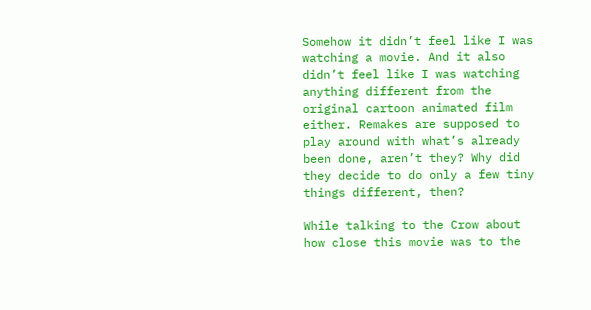Somehow it didn’t feel like I was watching a movie. And it also didn’t feel like I was watching anything different from the original cartoon animated film either. Remakes are supposed to play around with what’s already been done, aren’t they? Why did they decide to do only a few tiny things different, then?

While talking to the Crow about how close this movie was to the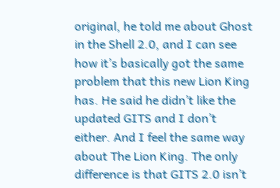original, he told me about Ghost in the Shell 2.0, and I can see how it’s basically got the same problem that this new Lion King has. He said he didn’t like the updated GITS and I don’t either. And I feel the same way about The Lion King. The only difference is that GITS 2.0 isn’t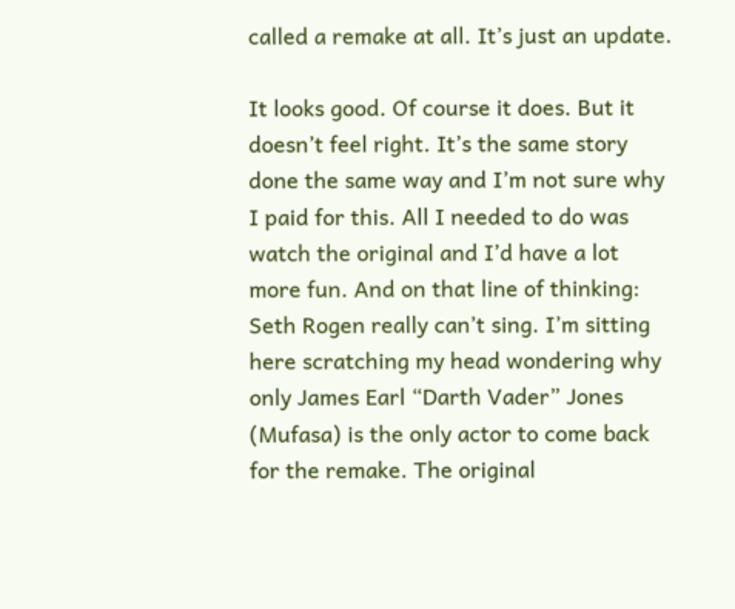called a remake at all. It’s just an update.

It looks good. Of course it does. But it doesn’t feel right. It’s the same story done the same way and I’m not sure why I paid for this. All I needed to do was watch the original and I’d have a lot more fun. And on that line of thinking: Seth Rogen really can’t sing. I’m sitting here scratching my head wondering why only James Earl “Darth Vader” Jones (Mufasa) is the only actor to come back for the remake. The original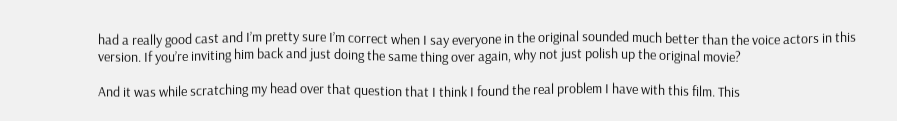had a really good cast and I’m pretty sure I’m correct when I say everyone in the original sounded much better than the voice actors in this version. If you’re inviting him back and just doing the same thing over again, why not just polish up the original movie?

And it was while scratching my head over that question that I think I found the real problem I have with this film. This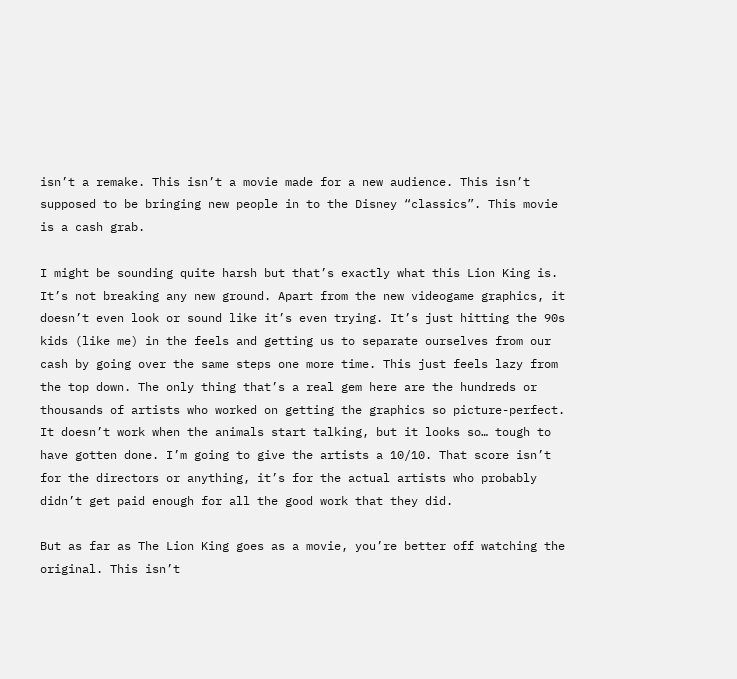isn’t a remake. This isn’t a movie made for a new audience. This isn’t supposed to be bringing new people in to the Disney “classics”. This movie is a cash grab.

I might be sounding quite harsh but that’s exactly what this Lion King is. It’s not breaking any new ground. Apart from the new videogame graphics, it doesn’t even look or sound like it’s even trying. It’s just hitting the 90s kids (like me) in the feels and getting us to separate ourselves from our cash by going over the same steps one more time. This just feels lazy from the top down. The only thing that’s a real gem here are the hundreds or thousands of artists who worked on getting the graphics so picture-perfect. It doesn’t work when the animals start talking, but it looks so… tough to have gotten done. I’m going to give the artists a 10/10. That score isn’t for the directors or anything, it’s for the actual artists who probably didn’t get paid enough for all the good work that they did.

But as far as The Lion King goes as a movie, you’re better off watching the original. This isn’t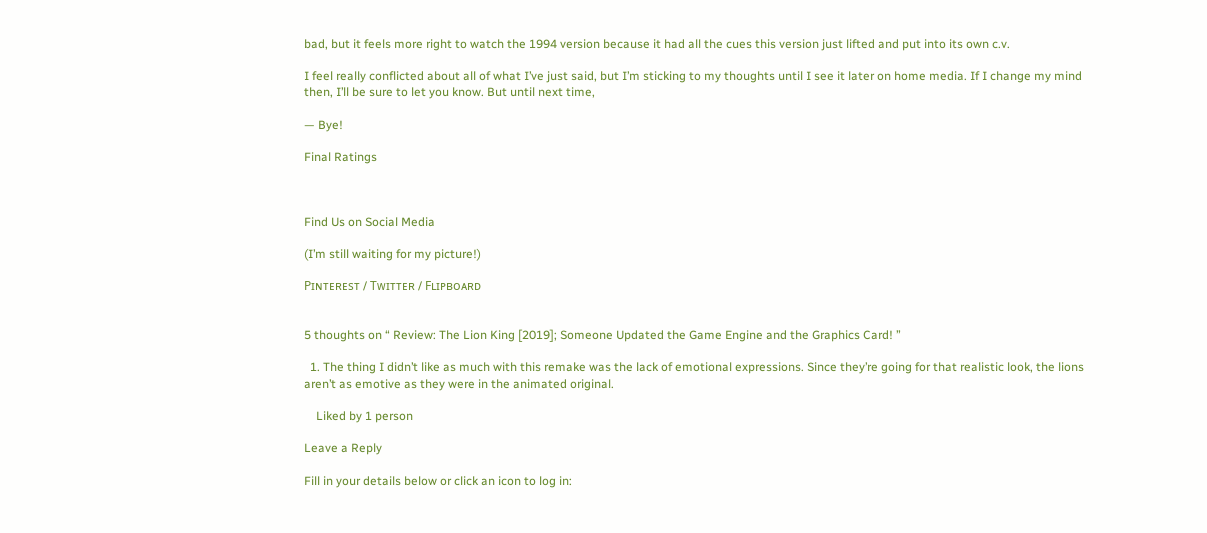bad, but it feels more right to watch the 1994 version because it had all the cues this version just lifted and put into its own c.v.

I feel really conflicted about all of what I’ve just said, but I’m sticking to my thoughts until I see it later on home media. If I change my mind then, I’ll be sure to let you know. But until next time,

— Bye!

Final Ratings



Find Us on Social Media

(I’m still waiting for my picture!)

Pɪɴᴛᴇʀᴇsᴛ / Tᴡɪᴛᴛᴇʀ / Fʟɪᴘʙᴏᴀʀᴅ


5 thoughts on “ Review: The Lion King [2019]; Someone Updated the Game Engine and the Graphics Card! ”

  1. The thing I didn’t like as much with this remake was the lack of emotional expressions. Since they’re going for that realistic look, the lions aren’t as emotive as they were in the animated original.

    Liked by 1 person

Leave a Reply

Fill in your details below or click an icon to log in: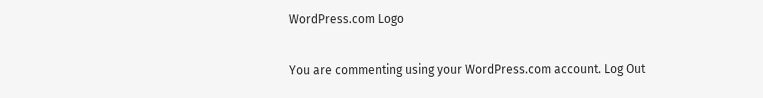WordPress.com Logo

You are commenting using your WordPress.com account. Log Out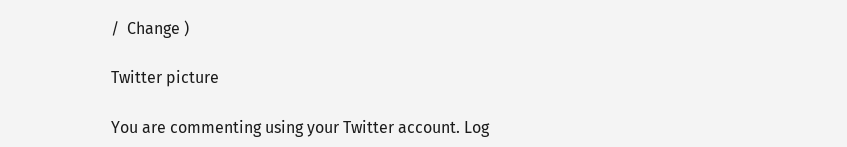/  Change )

Twitter picture

You are commenting using your Twitter account. Log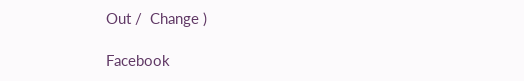Out /  Change )

Facebook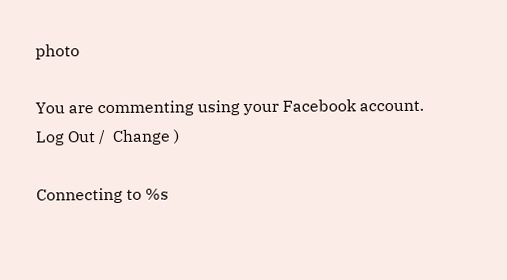photo

You are commenting using your Facebook account. Log Out /  Change )

Connecting to %s